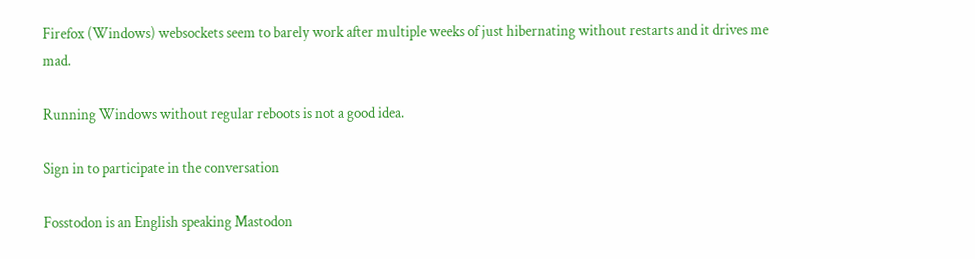Firefox (Windows) websockets seem to barely work after multiple weeks of just hibernating without restarts and it drives me mad.

Running Windows without regular reboots is not a good idea.

Sign in to participate in the conversation

Fosstodon is an English speaking Mastodon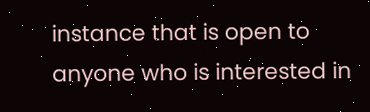instance that is open to anyone who is interested in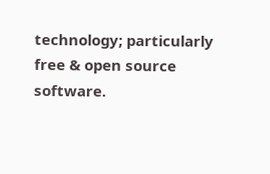technology; particularly free & open source software.